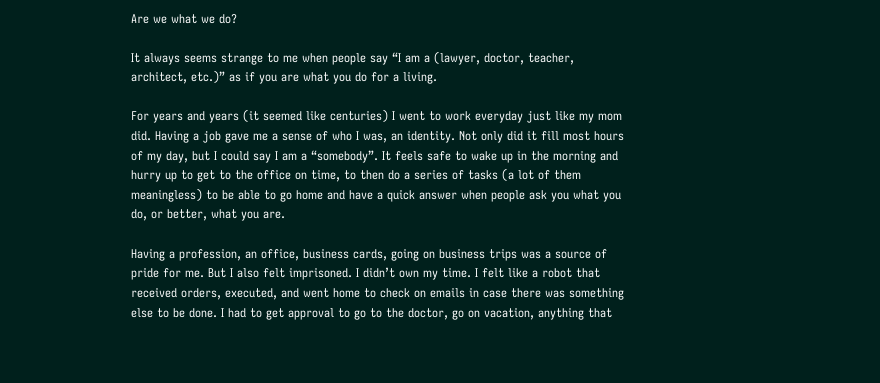Are we what we do?

It always seems strange to me when people say “I am a (lawyer, doctor, teacher, architect, etc.)” as if you are what you do for a living.

For years and years (it seemed like centuries) I went to work everyday just like my mom did. Having a job gave me a sense of who I was, an identity. Not only did it fill most hours of my day, but I could say I am a “somebody”. It feels safe to wake up in the morning and hurry up to get to the office on time, to then do a series of tasks (a lot of them meaningless) to be able to go home and have a quick answer when people ask you what you do, or better, what you are.

Having a profession, an office, business cards, going on business trips was a source of pride for me. But I also felt imprisoned. I didn’t own my time. I felt like a robot that received orders, executed, and went home to check on emails in case there was something else to be done. I had to get approval to go to the doctor, go on vacation, anything that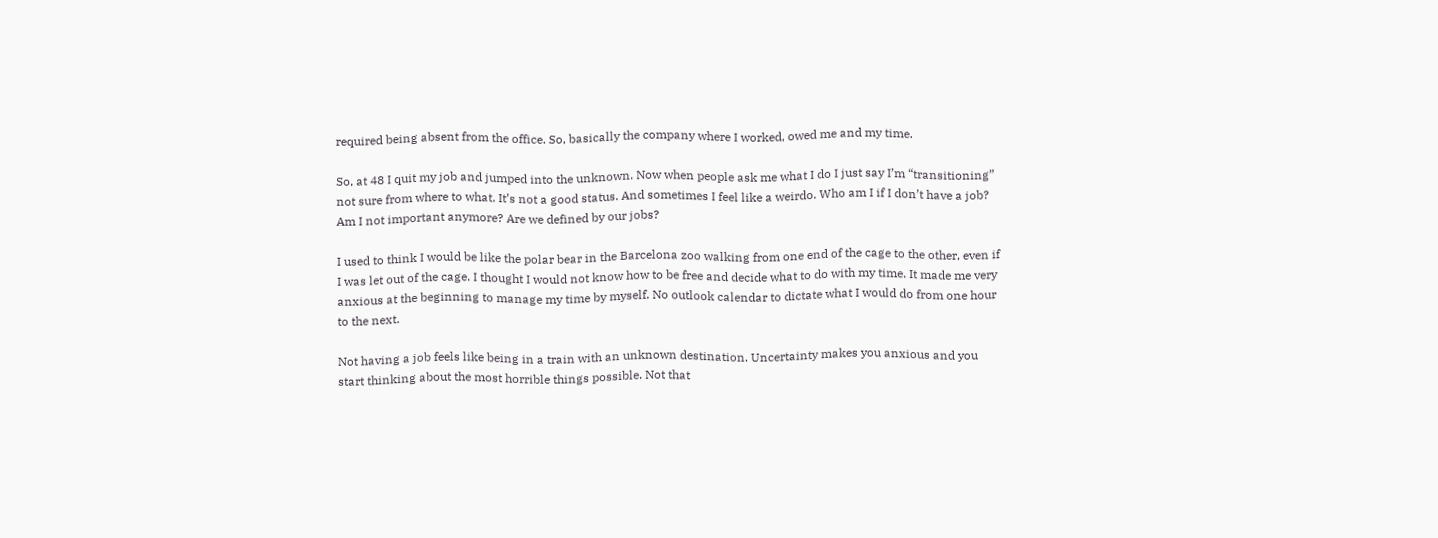required being absent from the office. So, basically the company where I worked, owed me and my time.

So, at 48 I quit my job and jumped into the unknown. Now when people ask me what I do I just say I’m “transitioning” not sure from where to what. It’s not a good status. And sometimes I feel like a weirdo. Who am I if I don’t have a job? Am I not important anymore? Are we defined by our jobs?

I used to think I would be like the polar bear in the Barcelona zoo walking from one end of the cage to the other, even if I was let out of the cage. I thought I would not know how to be free and decide what to do with my time. It made me very anxious at the beginning to manage my time by myself. No outlook calendar to dictate what I would do from one hour to the next.

Not having a job feels like being in a train with an unknown destination. Uncertainty makes you anxious and you start thinking about the most horrible things possible. Not that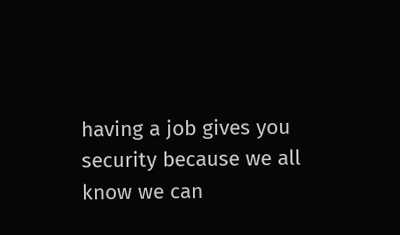having a job gives you security because we all know we can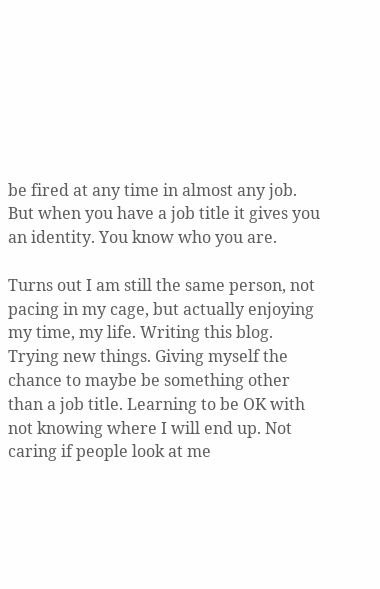be fired at any time in almost any job. But when you have a job title it gives you an identity. You know who you are.

Turns out I am still the same person, not pacing in my cage, but actually enjoying my time, my life. Writing this blog. Trying new things. Giving myself the chance to maybe be something other than a job title. Learning to be OK with not knowing where I will end up. Not caring if people look at me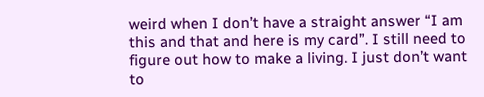weird when I don’t have a straight answer “I am this and that and here is my card”. I still need to figure out how to make a living. I just don’t want to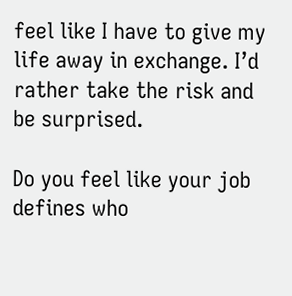feel like I have to give my life away in exchange. I’d rather take the risk and be surprised.

Do you feel like your job defines who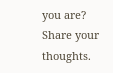you are? Share your thoughts.